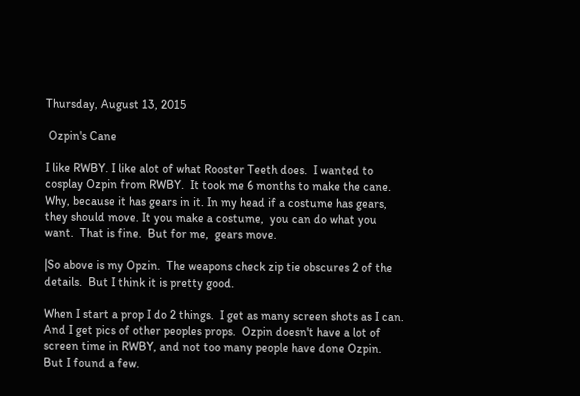Thursday, August 13, 2015

 Ozpin's Cane

I like RWBY. I like alot of what Rooster Teeth does.  I wanted to cosplay Ozpin from RWBY.  It took me 6 months to make the cane.  Why, because it has gears in it. In my head if a costume has gears,  they should move. It you make a costume,  you can do what you want.  That is fine.  But for me,  gears move.

|So above is my Opzin.  The weapons check zip tie obscures 2 of the details.  But I think it is pretty good.

When I start a prop I do 2 things.  I get as many screen shots as I can.  And I get pics of other peoples props.  Ozpin doesn't have a lot of screen time in RWBY, and not too many people have done Ozpin.  But I found a few.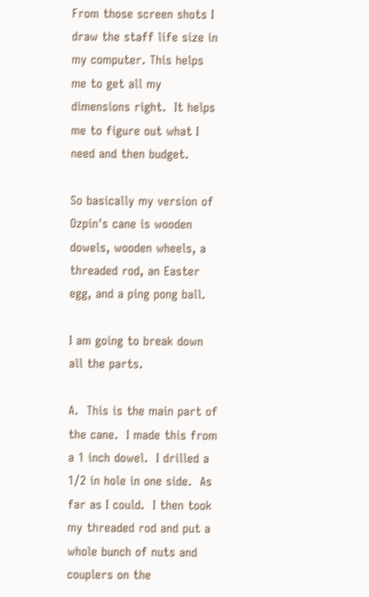From those screen shots I draw the staff life size in my computer. This helps me to get all my dimensions right.  It helps me to figure out what I need and then budget.

So basically my version of Ozpin's cane is wooden dowels, wooden wheels, a threaded rod, an Easter egg, and a ping pong ball.

I am going to break down all the parts.

A.  This is the main part of the cane.  I made this from a 1 inch dowel.  I drilled a 1/2 in hole in one side.  As far as I could.  I then took my threaded rod and put a whole bunch of nuts and couplers on the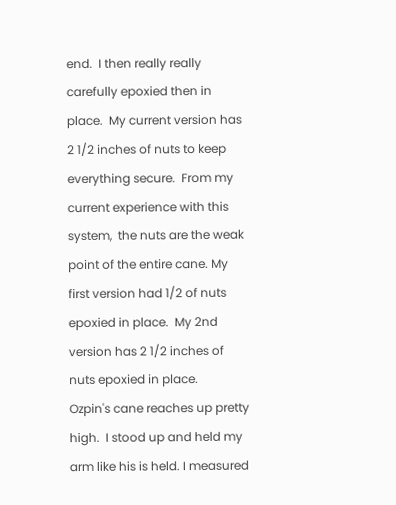end.  I then really really carefully epoxied then in place.  My current version has 2 1/2 inches of nuts to keep everything secure.  From my current experience with this system,  the nuts are the weak point of the entire cane. My first version had 1/2 of nuts epoxied in place.  My 2nd version has 2 1/2 inches of nuts epoxied in place.
Ozpin's cane reaches up pretty high.  I stood up and held my arm like his is held. I measured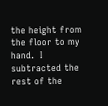the height from the floor to my hand.  I subtracted the rest of the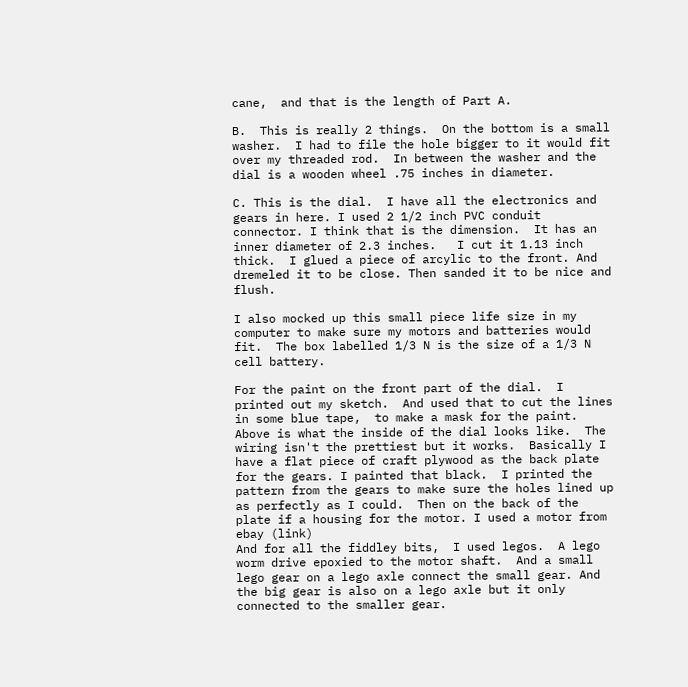cane,  and that is the length of Part A.

B.  This is really 2 things.  On the bottom is a small washer.  I had to file the hole bigger to it would fit over my threaded rod.  In between the washer and the dial is a wooden wheel .75 inches in diameter.

C. This is the dial.  I have all the electronics and gears in here. I used 2 1/2 inch PVC conduit connector. I think that is the dimension.  It has an inner diameter of 2.3 inches.   I cut it 1.13 inch thick.  I glued a piece of arcylic to the front. And dremeled it to be close. Then sanded it to be nice and flush.

I also mocked up this small piece life size in my computer to make sure my motors and batteries would fit.  The box labelled 1/3 N is the size of a 1/3 N cell battery.

For the paint on the front part of the dial.  I printed out my sketch.  And used that to cut the lines in some blue tape,  to make a mask for the paint.
Above is what the inside of the dial looks like.  The wiring isn't the prettiest but it works.  Basically I have a flat piece of craft plywood as the back plate for the gears. I painted that black.  I printed the pattern from the gears to make sure the holes lined up as perfectly as I could.  Then on the back of the plate if a housing for the motor. I used a motor from ebay (link)
And for all the fiddley bits,  I used legos.  A lego worm drive epoxied to the motor shaft.  And a small lego gear on a lego axle connect the small gear. And the big gear is also on a lego axle but it only connected to the smaller gear.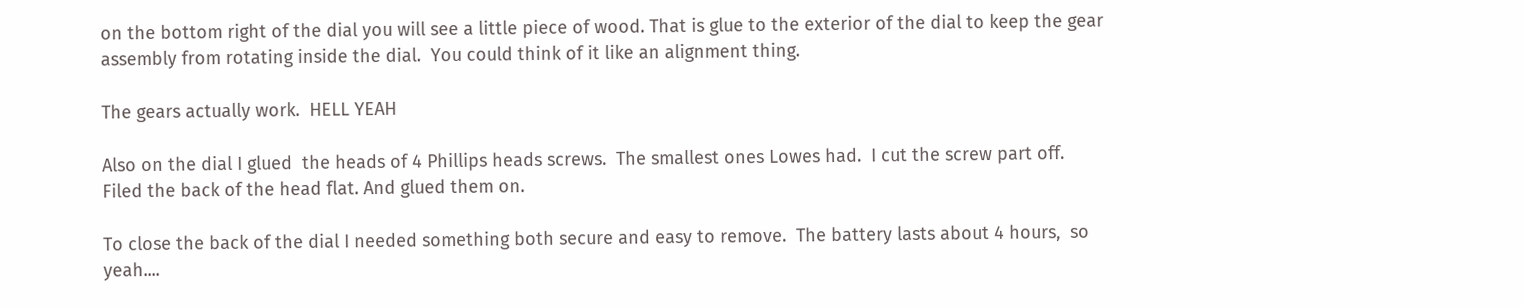on the bottom right of the dial you will see a little piece of wood. That is glue to the exterior of the dial to keep the gear assembly from rotating inside the dial.  You could think of it like an alignment thing.

The gears actually work.  HELL YEAH

Also on the dial I glued  the heads of 4 Phillips heads screws.  The smallest ones Lowes had.  I cut the screw part off. Filed the back of the head flat. And glued them on.

To close the back of the dial I needed something both secure and easy to remove.  The battery lasts about 4 hours,  so yeah....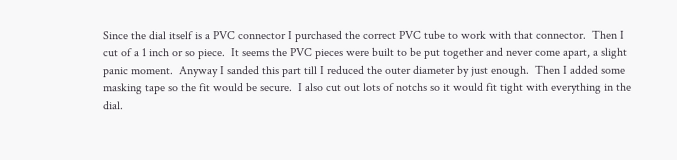Since the dial itself is a PVC connector I purchased the correct PVC tube to work with that connector.  Then I cut of a 1 inch or so piece.  It seems the PVC pieces were built to be put together and never come apart, a slight panic moment.  Anyway I sanded this part till I reduced the outer diameter by just enough.  Then I added some masking tape so the fit would be secure.  I also cut out lots of notchs so it would fit tight with everything in the dial.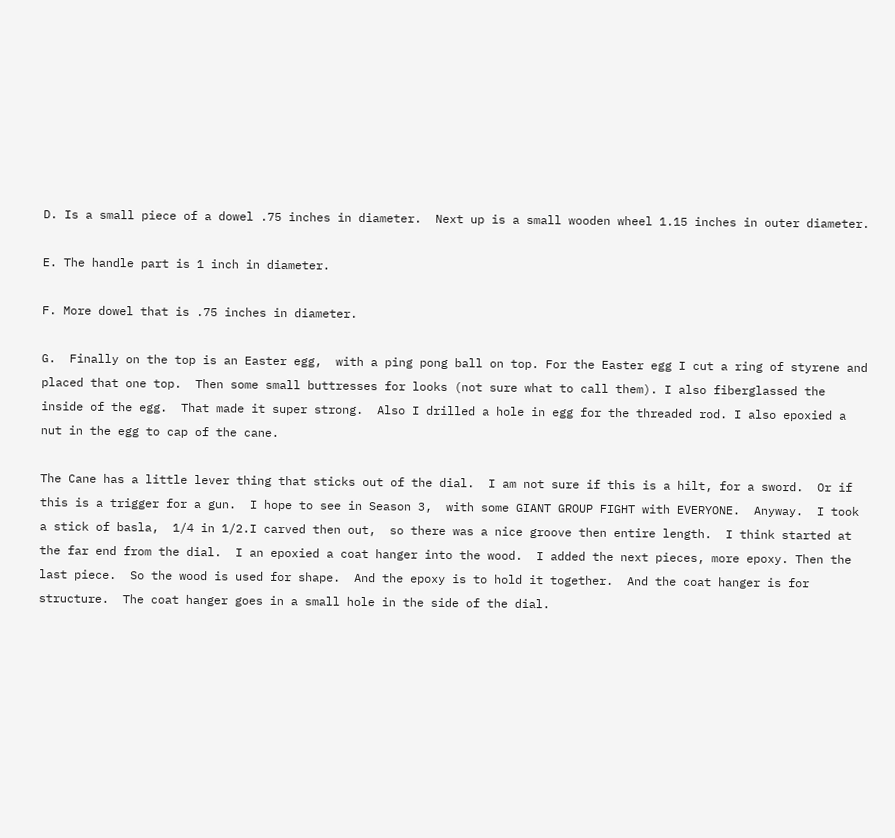D. Is a small piece of a dowel .75 inches in diameter.  Next up is a small wooden wheel 1.15 inches in outer diameter.

E. The handle part is 1 inch in diameter.

F. More dowel that is .75 inches in diameter.

G.  Finally on the top is an Easter egg,  with a ping pong ball on top. For the Easter egg I cut a ring of styrene and placed that one top.  Then some small buttresses for looks (not sure what to call them). I also fiberglassed the inside of the egg.  That made it super strong.  Also I drilled a hole in egg for the threaded rod. I also epoxied a nut in the egg to cap of the cane.

The Cane has a little lever thing that sticks out of the dial.  I am not sure if this is a hilt, for a sword.  Or if this is a trigger for a gun.  I hope to see in Season 3,  with some GIANT GROUP FIGHT with EVERYONE.  Anyway.  I took a stick of basla,  1/4 in 1/2.I carved then out,  so there was a nice groove then entire length.  I think started at the far end from the dial.  I an epoxied a coat hanger into the wood.  I added the next pieces, more epoxy. Then the last piece.  So the wood is used for shape.  And the epoxy is to hold it together.  And the coat hanger is for structure.  The coat hanger goes in a small hole in the side of the dial.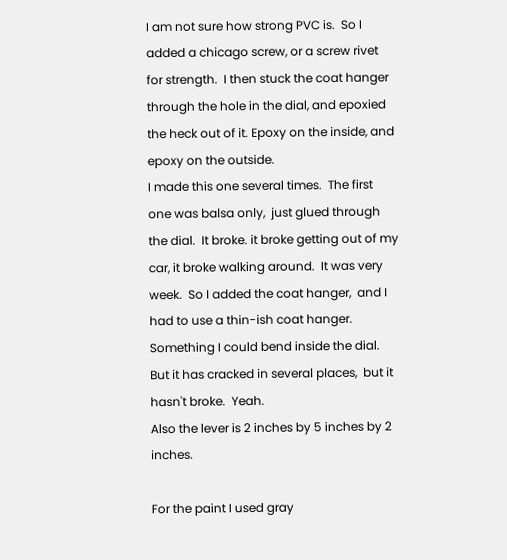I am not sure how strong PVC is.  So I added a chicago screw, or a screw rivet for strength.  I then stuck the coat hanger through the hole in the dial, and epoxied the heck out of it. Epoxy on the inside, and epoxy on the outside.
I made this one several times.  The first one was balsa only,  just glued through the dial.  It broke. it broke getting out of my car, it broke walking around.  It was very week.  So I added the coat hanger,  and I had to use a thin-ish coat hanger. Something I could bend inside the dial.  But it has cracked in several places,  but it hasn't broke.  Yeah.
Also the lever is 2 inches by 5 inches by 2 inches.

For the paint I used gray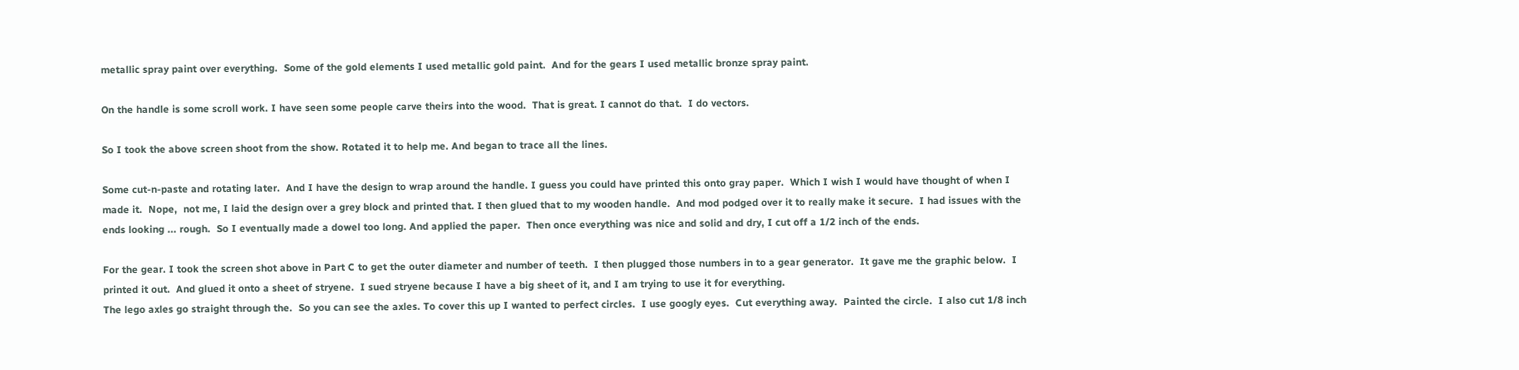metallic spray paint over everything.  Some of the gold elements I used metallic gold paint.  And for the gears I used metallic bronze spray paint.

On the handle is some scroll work. I have seen some people carve theirs into the wood.  That is great. I cannot do that.  I do vectors.

So I took the above screen shoot from the show. Rotated it to help me. And began to trace all the lines.

Some cut-n-paste and rotating later.  And I have the design to wrap around the handle. I guess you could have printed this onto gray paper.  Which I wish I would have thought of when I made it.  Nope,  not me, I laid the design over a grey block and printed that. I then glued that to my wooden handle.  And mod podged over it to really make it secure.  I had issues with the ends looking ... rough.  So I eventually made a dowel too long. And applied the paper.  Then once everything was nice and solid and dry, I cut off a 1/2 inch of the ends.

For the gear. I took the screen shot above in Part C to get the outer diameter and number of teeth.  I then plugged those numbers in to a gear generator.  It gave me the graphic below.  I printed it out.  And glued it onto a sheet of stryene.  I sued stryene because I have a big sheet of it, and I am trying to use it for everything.
The lego axles go straight through the.  So you can see the axles. To cover this up I wanted to perfect circles.  I use googly eyes.  Cut everything away.  Painted the circle.  I also cut 1/8 inch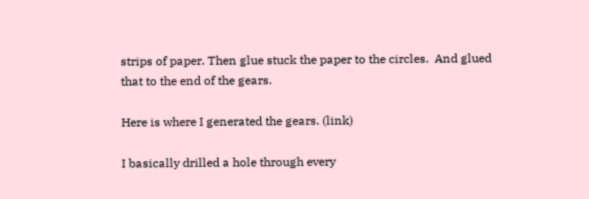strips of paper. Then glue stuck the paper to the circles.  And glued that to the end of the gears.

Here is where I generated the gears. (link)

I basically drilled a hole through every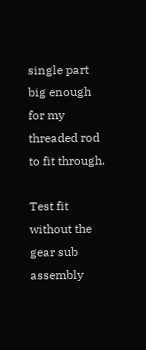single part big enough for my threaded rod to fit through.

Test fit without the gear sub assembly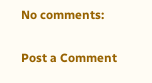No comments:

Post a Comment